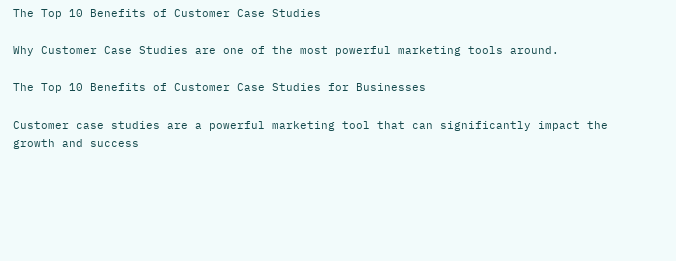The Top 10 Benefits of Customer Case Studies

Why Customer Case Studies are one of the most powerful marketing tools around.

The Top 10 Benefits of Customer Case Studies for Businesses

Customer case studies are a powerful marketing tool that can significantly impact the growth and success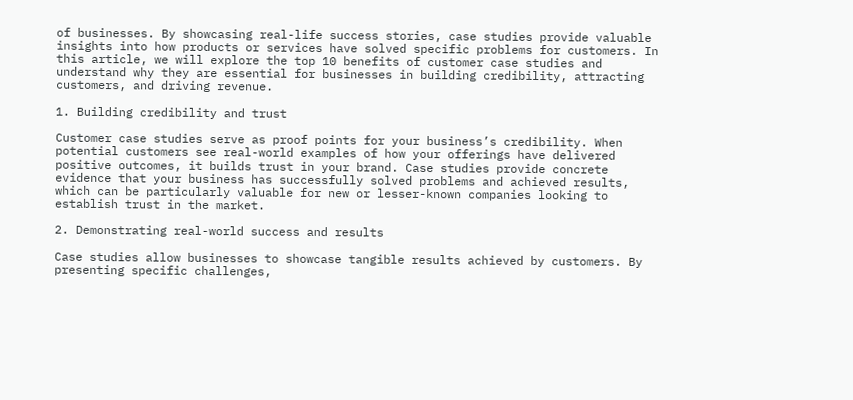of businesses. By showcasing real-life success stories, case studies provide valuable insights into how products or services have solved specific problems for customers. In this article, we will explore the top 10 benefits of customer case studies and understand why they are essential for businesses in building credibility, attracting customers, and driving revenue.

1. Building credibility and trust

Customer case studies serve as proof points for your business’s credibility. When potential customers see real-world examples of how your offerings have delivered positive outcomes, it builds trust in your brand. Case studies provide concrete evidence that your business has successfully solved problems and achieved results, which can be particularly valuable for new or lesser-known companies looking to establish trust in the market.

2. Demonstrating real-world success and results

Case studies allow businesses to showcase tangible results achieved by customers. By presenting specific challenges,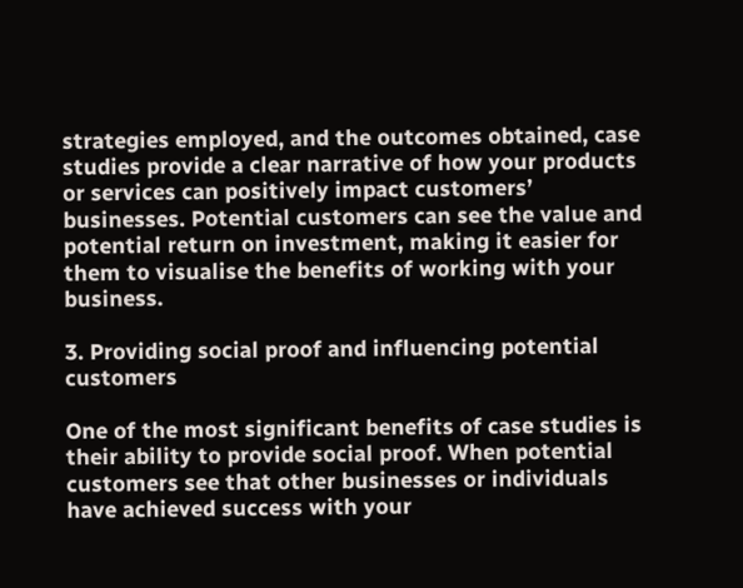strategies employed, and the outcomes obtained, case studies provide a clear narrative of how your products or services can positively impact customers’ businesses. Potential customers can see the value and potential return on investment, making it easier for them to visualise the benefits of working with your business.

3. Providing social proof and influencing potential customers

One of the most significant benefits of case studies is their ability to provide social proof. When potential customers see that other businesses or individuals have achieved success with your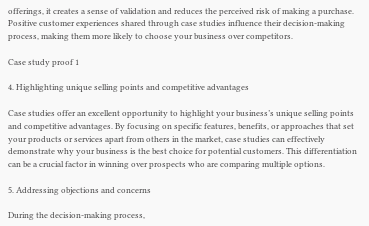offerings, it creates a sense of validation and reduces the perceived risk of making a purchase. Positive customer experiences shared through case studies influence their decision-making process, making them more likely to choose your business over competitors.

Case study proof 1

4. Highlighting unique selling points and competitive advantages

Case studies offer an excellent opportunity to highlight your business’s unique selling points and competitive advantages. By focusing on specific features, benefits, or approaches that set your products or services apart from others in the market, case studies can effectively demonstrate why your business is the best choice for potential customers. This differentiation can be a crucial factor in winning over prospects who are comparing multiple options.

5. Addressing objections and concerns

During the decision-making process,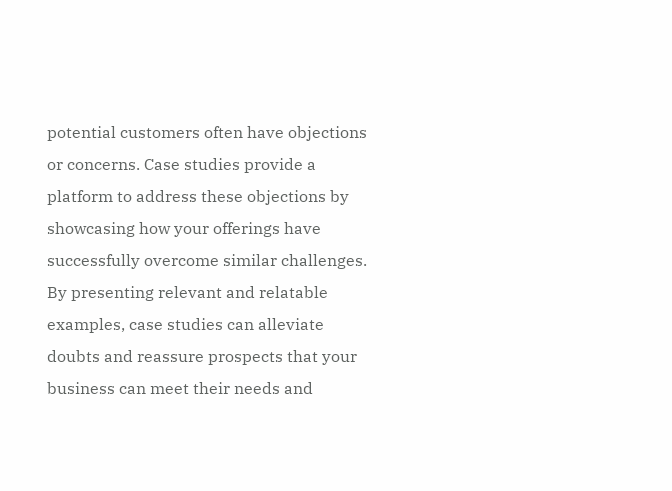potential customers often have objections or concerns. Case studies provide a platform to address these objections by showcasing how your offerings have successfully overcome similar challenges. By presenting relevant and relatable examples, case studies can alleviate doubts and reassure prospects that your business can meet their needs and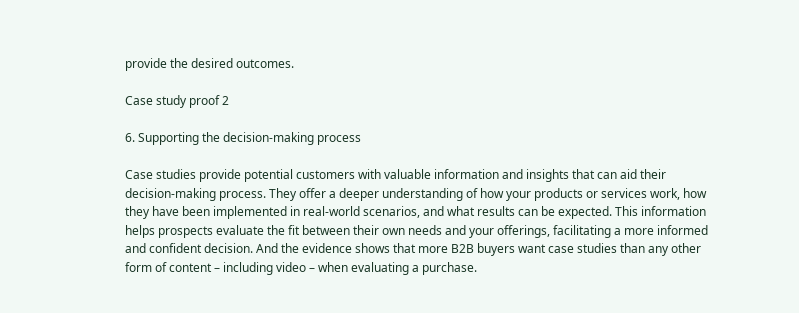provide the desired outcomes.

Case study proof 2

6. Supporting the decision-making process

Case studies provide potential customers with valuable information and insights that can aid their decision-making process. They offer a deeper understanding of how your products or services work, how they have been implemented in real-world scenarios, and what results can be expected. This information helps prospects evaluate the fit between their own needs and your offerings, facilitating a more informed and confident decision. And the evidence shows that more B2B buyers want case studies than any other form of content – including video – when evaluating a purchase.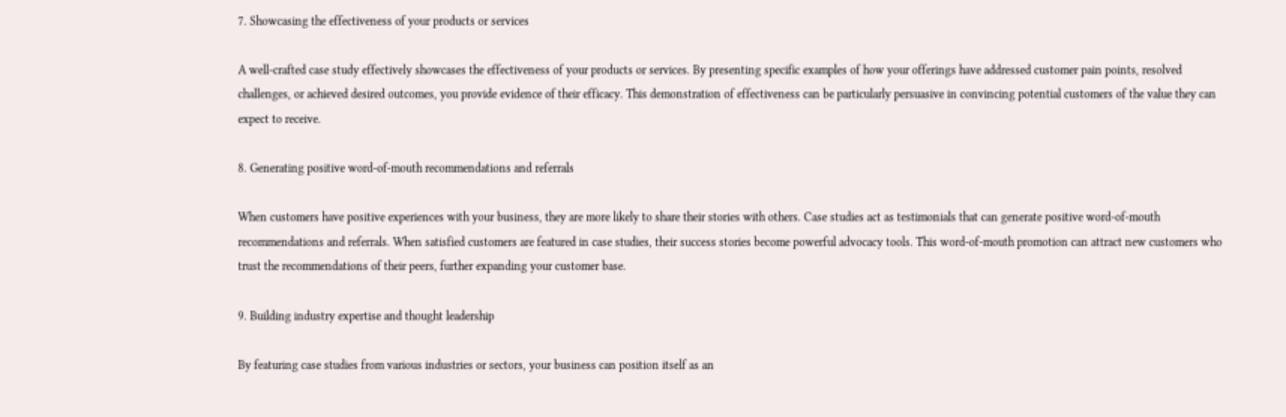7. Showcasing the effectiveness of your products or services

A well-crafted case study effectively showcases the effectiveness of your products or services. By presenting specific examples of how your offerings have addressed customer pain points, resolved challenges, or achieved desired outcomes, you provide evidence of their efficacy. This demonstration of effectiveness can be particularly persuasive in convincing potential customers of the value they can expect to receive.

8. Generating positive word-of-mouth recommendations and referrals

When customers have positive experiences with your business, they are more likely to share their stories with others. Case studies act as testimonials that can generate positive word-of-mouth recommendations and referrals. When satisfied customers are featured in case studies, their success stories become powerful advocacy tools. This word-of-mouth promotion can attract new customers who trust the recommendations of their peers, further expanding your customer base.

9. Building industry expertise and thought leadership

By featuring case studies from various industries or sectors, your business can position itself as an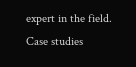expert in the field. Case studies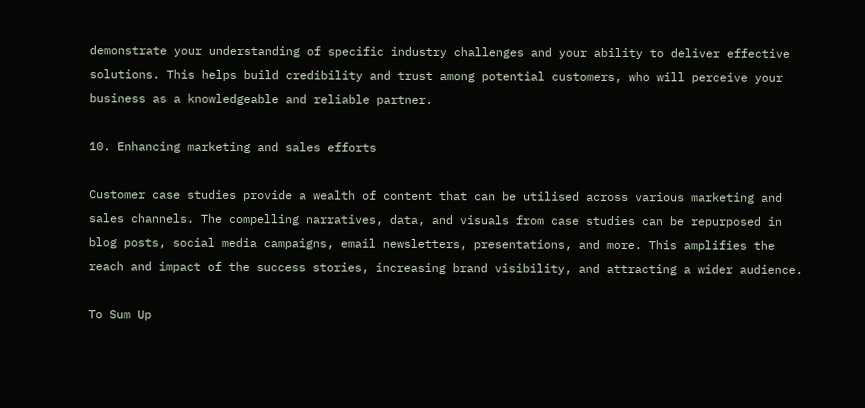demonstrate your understanding of specific industry challenges and your ability to deliver effective solutions. This helps build credibility and trust among potential customers, who will perceive your business as a knowledgeable and reliable partner.

10. Enhancing marketing and sales efforts

Customer case studies provide a wealth of content that can be utilised across various marketing and sales channels. The compelling narratives, data, and visuals from case studies can be repurposed in blog posts, social media campaigns, email newsletters, presentations, and more. This amplifies the reach and impact of the success stories, increasing brand visibility, and attracting a wider audience.

To Sum Up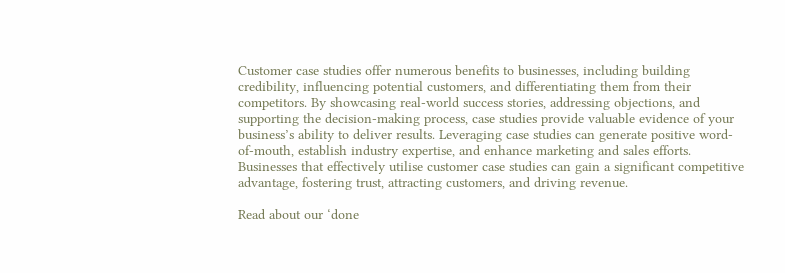Customer case studies offer numerous benefits to businesses, including building credibility, influencing potential customers, and differentiating them from their competitors. By showcasing real-world success stories, addressing objections, and supporting the decision-making process, case studies provide valuable evidence of your business’s ability to deliver results. Leveraging case studies can generate positive word-of-mouth, establish industry expertise, and enhance marketing and sales efforts. Businesses that effectively utilise customer case studies can gain a significant competitive advantage, fostering trust, attracting customers, and driving revenue.

Read about our ‘done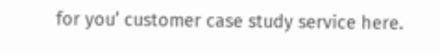for you’ customer case study service here.